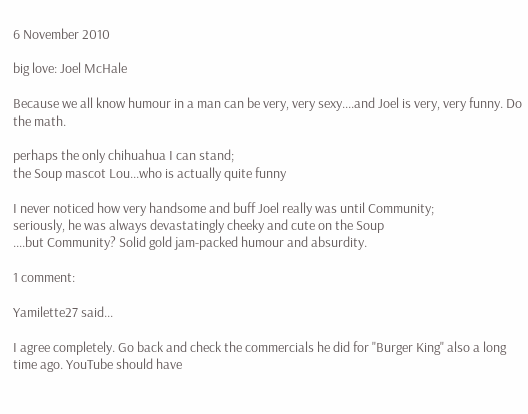6 November 2010

big love: Joel McHale

Because we all know humour in a man can be very, very sexy....and Joel is very, very funny. Do the math.

perhaps the only chihuahua I can stand;
the Soup mascot Lou...who is actually quite funny

I never noticed how very handsome and buff Joel really was until Community;
seriously, he was always devastatingly cheeky and cute on the Soup
....but Community? Solid gold jam-packed humour and absurdity.

1 comment:

Yamilette27 said...

I agree completely. Go back and check the commercials he did for "Burger King" also a long time ago. YouTube should have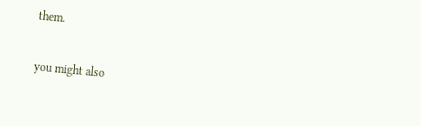them.

you might also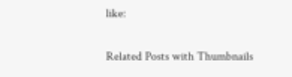like:

Related Posts with Thumbnails